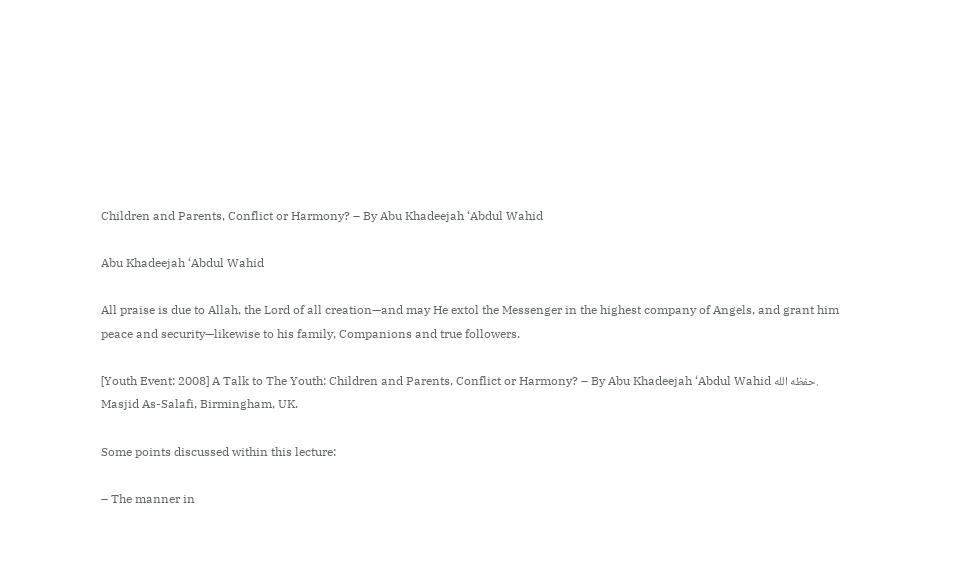Children and Parents, Conflict or Harmony? – By Abu Khadeejah ‘Abdul Wahid

Abu Khadeejah ‘Abdul Wahid

All praise is due to Allah, the Lord of all creation—and may He extol the Messenger in the highest company of Angels, and grant him peace and security—likewise to his family, Companions and true followers.

[Youth Event: 2008] A Talk to The Youth: Children and Parents, Conflict or Harmony? – By Abu Khadeejah ‘Abdul Wahid حفظه الله. Masjid As-Salafi, Birmingham, UK.

Some points discussed within this lecture:

– The manner in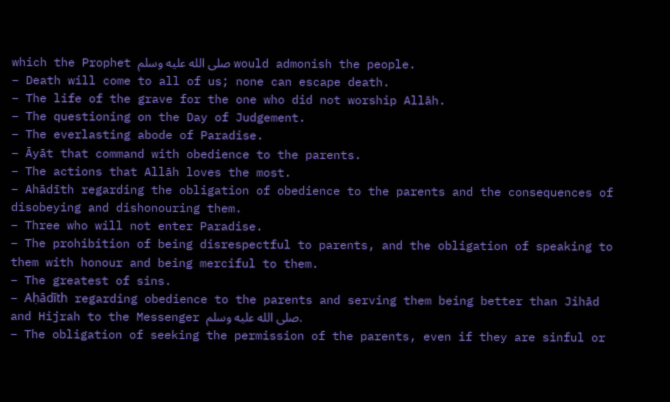which the Prophet صلى الله عليه وسلم would admonish the people.
– Death will come to all of us; none can escape death.
– The life of the grave for the one who did not worship Allāh.
– The questioning on the Day of Judgement.
– The everlasting abode of Paradise.
– Āyāt that command with obedience to the parents.
– The actions that Allāh loves the most.
– Ahādīth regarding the obligation of obedience to the parents and the consequences of disobeying and dishonouring them.
– Three who will not enter Paradise.
– The prohibition of being disrespectful to parents, and the obligation of speaking to them with honour and being merciful to them.
– The greatest of sins.
– Aḥādīth regarding obedience to the parents and serving them being better than Jihād and Hijrah to the Messenger صلى الله عليه وسلم.
– The obligation of seeking the permission of the parents, even if they are sinful or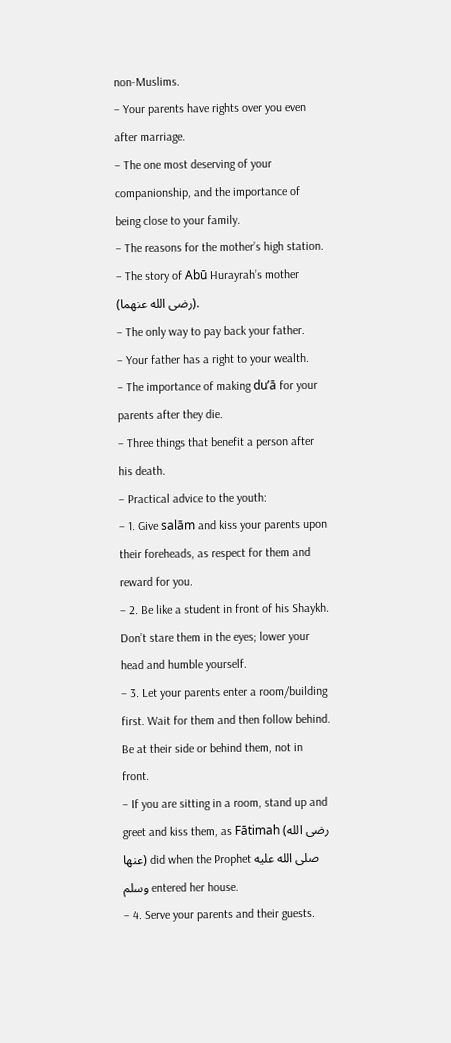non-Muslims.
– Your parents have rights over you even after marriage.
– The one most deserving of your companionship, and the importance of being close to your family.
– The reasons for the mother’s high station.
– The story of Abū Hurayrah’s mother (رضى الله عنهما).
– The only way to pay back your father.
– Your father has a right to your wealth.
– The importance of making du’ā for your parents after they die.
– Three things that benefit a person after his death.
– Practical advice to the youth:
– 1. Give salām and kiss your parents upon their foreheads, as respect for them and reward for you.
– 2. Be like a student in front of his Shaykh. Don’t stare them in the eyes; lower your head and humble yourself.
– 3. Let your parents enter a room/building first. Wait for them and then follow behind. Be at their side or behind them, not in front.
– If you are sitting in a room, stand up and greet and kiss them, as Fātimah (رضى الله عنها) did when the Prophet صلى الله عليه وسلم entered her house.
– 4. Serve your parents and their guests.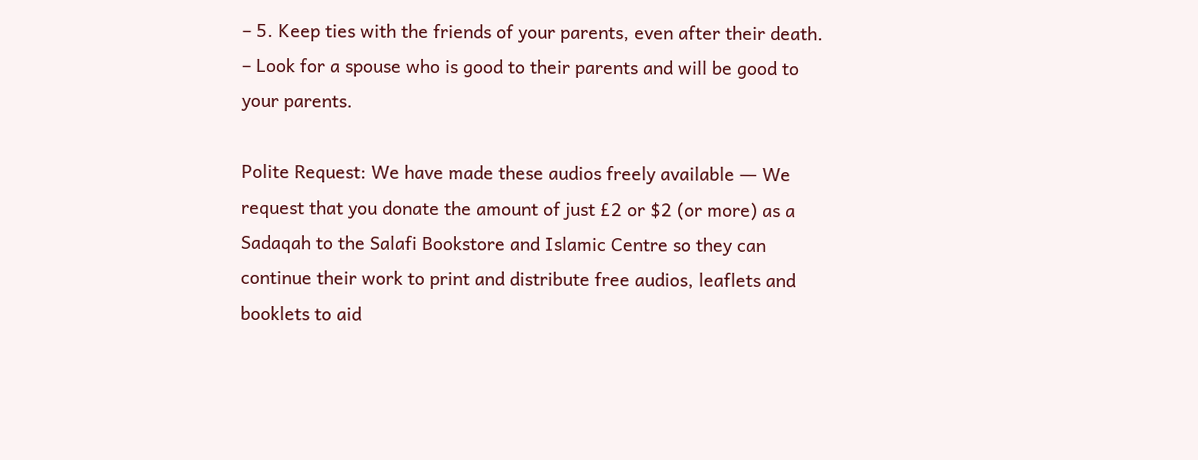– 5. Keep ties with the friends of your parents, even after their death.
– Look for a spouse who is good to their parents and will be good to your parents.

Polite Request: We have made these audios freely available ― We request that you donate the amount of just £2 or $2 (or more) as a Sadaqah to the Salafi Bookstore and Islamic Centre so they can continue their work to print and distribute free audios, leaflets and booklets to aid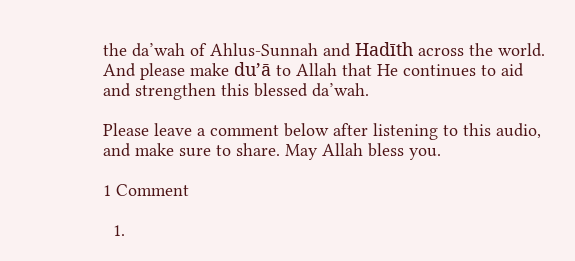the da’wah of Ahlus-Sunnah and Hadīth across the world. And please make du’ā to Allah that He continues to aid and strengthen this blessed da’wah.

Please leave a comment below after listening to this audio, and make sure to share. May Allah bless you.

1 Comment

  1.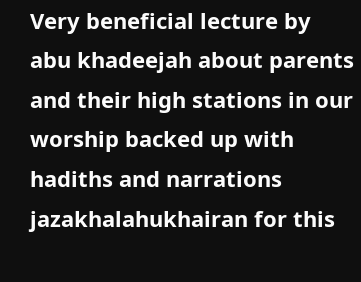Very beneficial lecture by abu khadeejah about parents and their high stations in our worship backed up with hadiths and narrations jazakhalahukhairan for this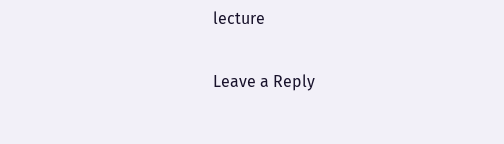lecture

Leave a Reply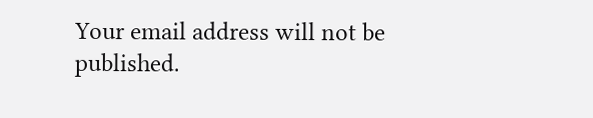Your email address will not be published.